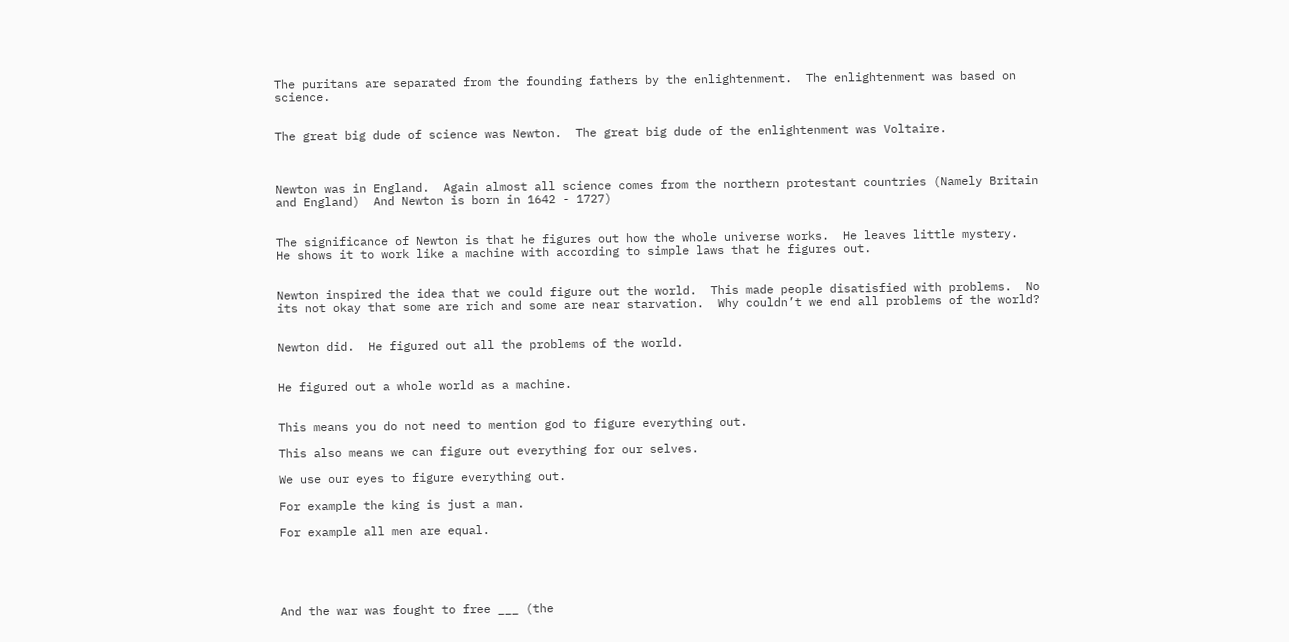The puritans are separated from the founding fathers by the enlightenment.  The enlightenment was based on science.


The great big dude of science was Newton.  The great big dude of the enlightenment was Voltaire.



Newton was in England.  Again almost all science comes from the northern protestant countries (Namely Britain and England)  And Newton is born in 1642 - 1727)


The significance of Newton is that he figures out how the whole universe works.  He leaves little mystery.  He shows it to work like a machine with according to simple laws that he figures out.


Newton inspired the idea that we could figure out the world.  This made people disatisfied with problems.  No its not okay that some are rich and some are near starvation.  Why couldn’t we end all problems of the world?


Newton did.  He figured out all the problems of the world.


He figured out a whole world as a machine.


This means you do not need to mention god to figure everything out.

This also means we can figure out everything for our selves.

We use our eyes to figure everything out.

For example the king is just a man.

For example all men are equal.





And the war was fought to free ___ (the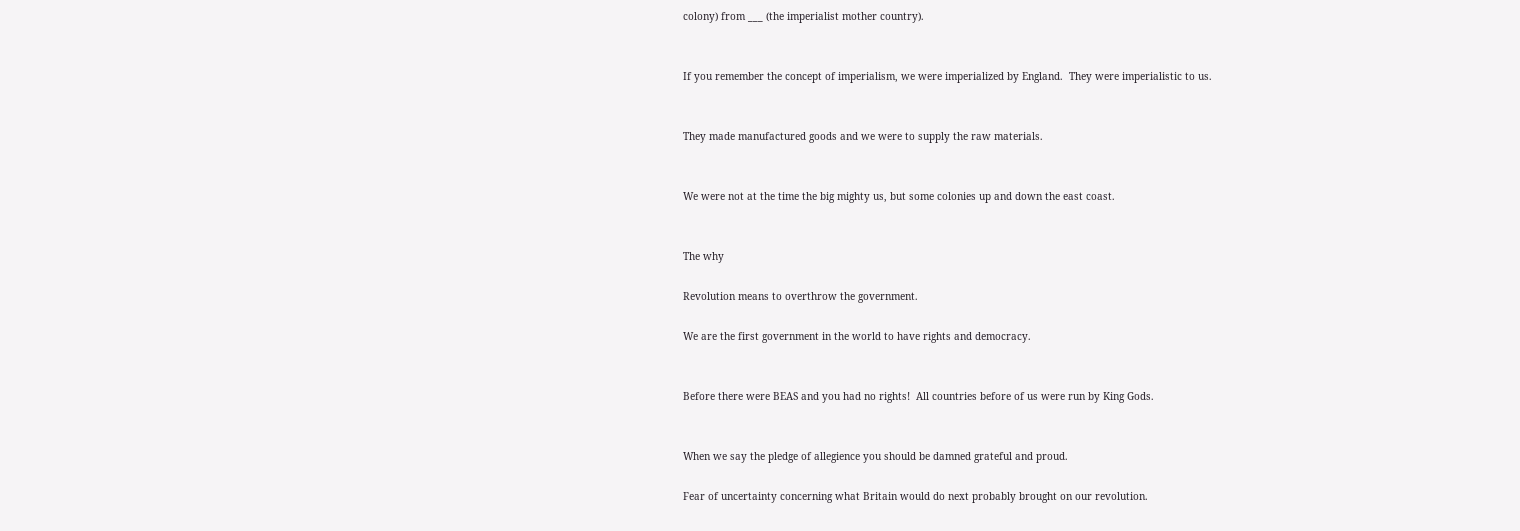colony) from ___ (the imperialist mother country).


If you remember the concept of imperialism, we were imperialized by England.  They were imperialistic to us.


They made manufactured goods and we were to supply the raw materials.


We were not at the time the big mighty us, but some colonies up and down the east coast.


The why

Revolution means to overthrow the government.

We are the first government in the world to have rights and democracy.


Before there were BEAS and you had no rights!  All countries before of us were run by King Gods.


When we say the pledge of allegience you should be damned grateful and proud.

Fear of uncertainty concerning what Britain would do next probably brought on our revolution.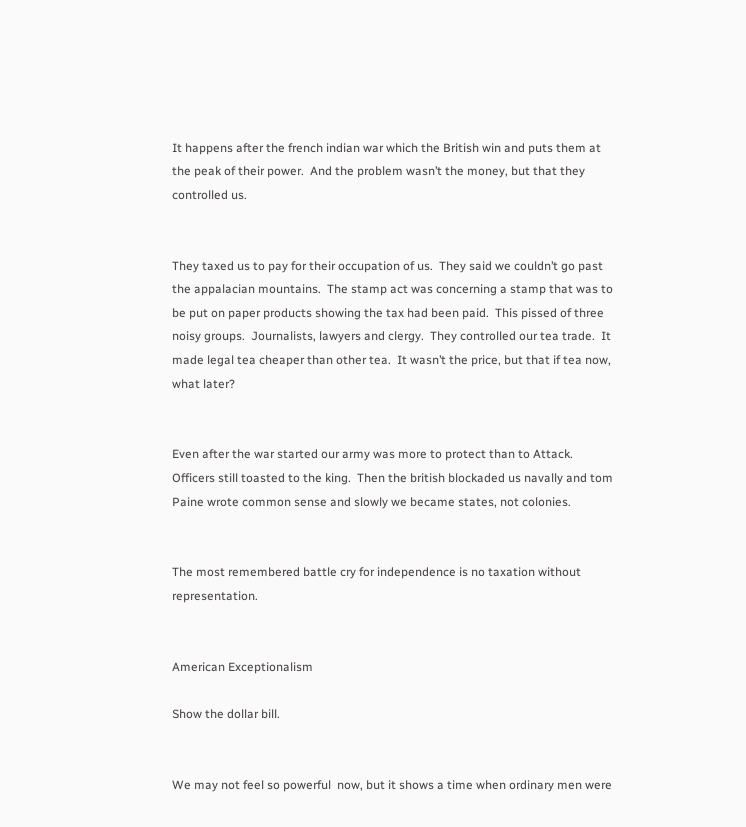It happens after the french indian war which the British win and puts them at the peak of their power.  And the problem wasn’t the money, but that they controlled us.


They taxed us to pay for their occupation of us.  They said we couldn’t go past the appalacian mountains.  The stamp act was concerning a stamp that was to be put on paper products showing the tax had been paid.  This pissed of three noisy groups.  Journalists, lawyers and clergy.  They controlled our tea trade.  It made legal tea cheaper than other tea.  It wasn’t the price, but that if tea now, what later?


Even after the war started our army was more to protect than to Attack.  Officers still toasted to the king.  Then the british blockaded us navally and tom Paine wrote common sense and slowly we became states, not colonies.


The most remembered battle cry for independence is no taxation without representation.


American Exceptionalism

Show the dollar bill.


We may not feel so powerful  now, but it shows a time when ordinary men were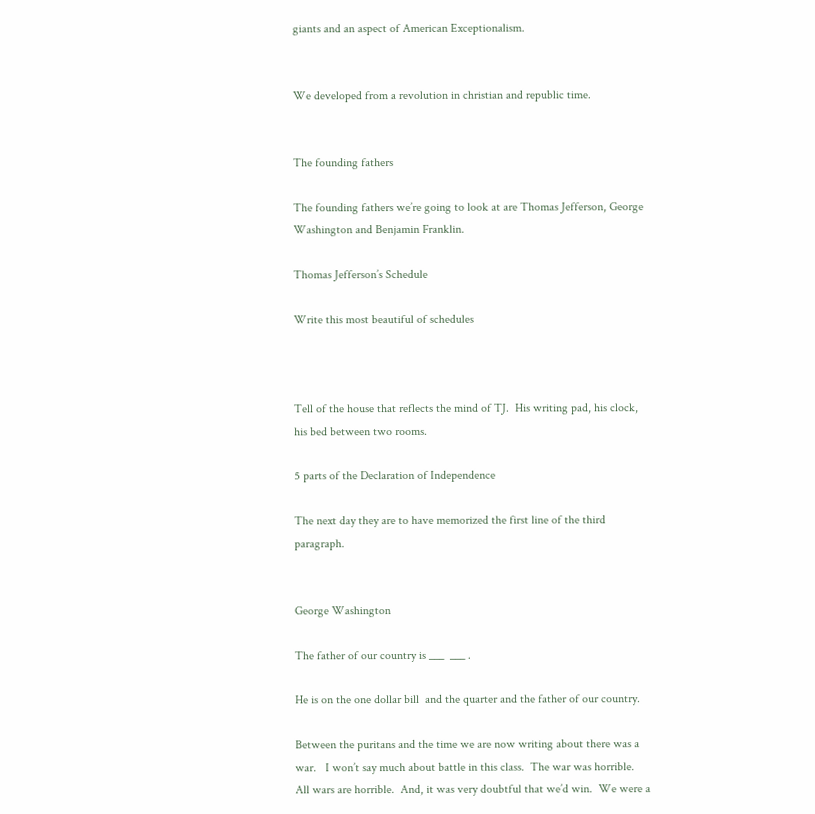giants and an aspect of American Exceptionalism.


We developed from a revolution in christian and republic time.


The founding fathers

The founding fathers we’re going to look at are Thomas Jefferson, George Washington and Benjamin Franklin.

Thomas Jefferson’s Schedule

Write this most beautiful of schedules



Tell of the house that reflects the mind of TJ.  His writing pad, his clock, his bed between two rooms.

5 parts of the Declaration of Independence

The next day they are to have memorized the first line of the third paragraph.


George Washington

The father of our country is ___  ___ .

He is on the one dollar bill  and the quarter and the father of our country.

Between the puritans and the time we are now writing about there was a war.   I won’t say much about battle in this class.  The war was horrible.  All wars are horrible.  And, it was very doubtful that we’d win.  We were a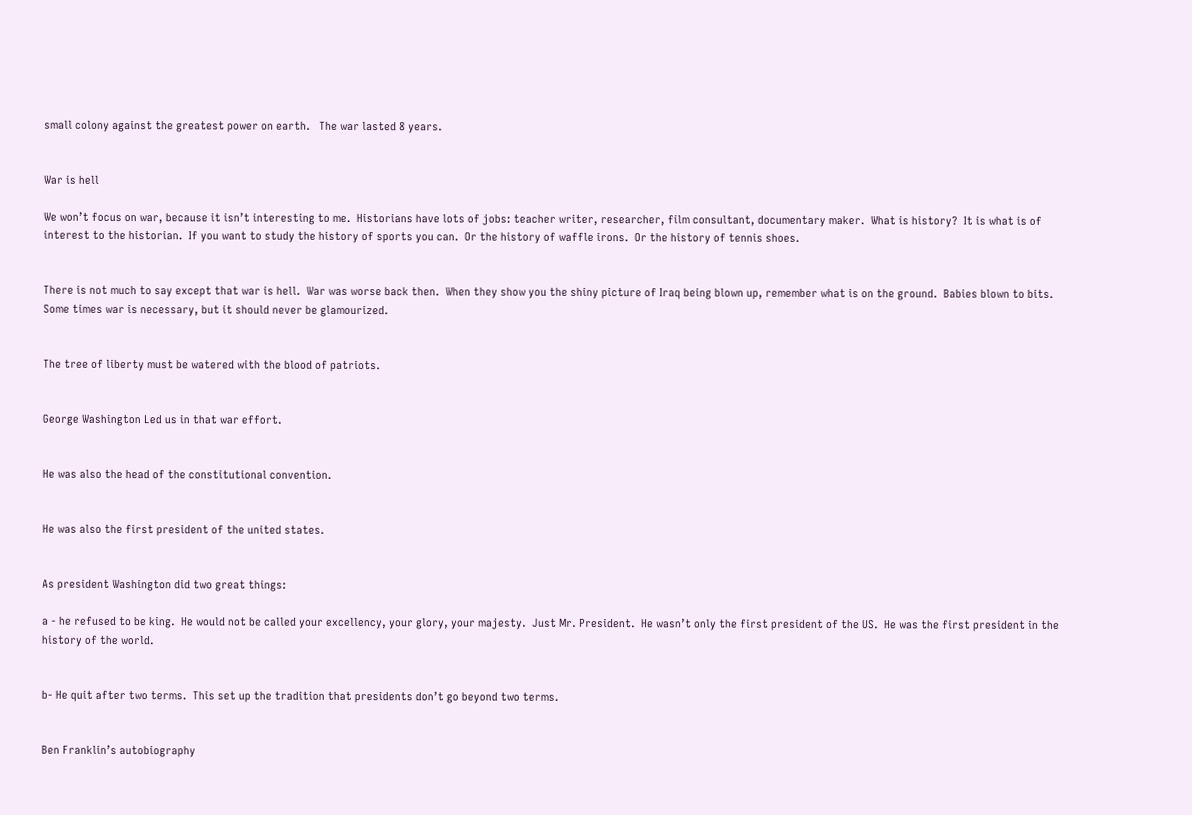small colony against the greatest power on earth.   The war lasted 8 years.


War is hell

We won’t focus on war, because it isn’t interesting to me.  Historians have lots of jobs: teacher writer, researcher, film consultant, documentary maker.  What is history?  It is what is of interest to the historian.  If you want to study the history of sports you can.  Or the history of waffle irons.  Or the history of tennis shoes.


There is not much to say except that war is hell.  War was worse back then.  When they show you the shiny picture of Iraq being blown up, remember what is on the ground.  Babies blown to bits.  Some times war is necessary, but it should never be glamourized.


The tree of liberty must be watered with the blood of patriots.


George Washington Led us in that war effort.


He was also the head of the constitutional convention.


He was also the first president of the united states.


As president Washington did two great things:

a - he refused to be king.  He would not be called your excellency, your glory, your majesty.  Just Mr. President.  He wasn’t only the first president of the US.  He was the first president in the history of the world.


b- He quit after two terms.  This set up the tradition that presidents don’t go beyond two terms.


Ben Franklin’s autobiography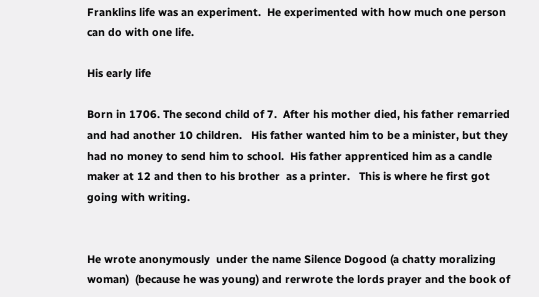Franklins life was an experiment.  He experimented with how much one person can do with one life.

His early life

Born in 1706. The second child of 7.  After his mother died, his father remarried and had another 10 children.   His father wanted him to be a minister, but they had no money to send him to school.  His father apprenticed him as a candle maker at 12 and then to his brother  as a printer.   This is where he first got going with writing.


He wrote anonymously  under the name Silence Dogood (a chatty moralizing woman)  (because he was young) and rerwrote the lords prayer and the book of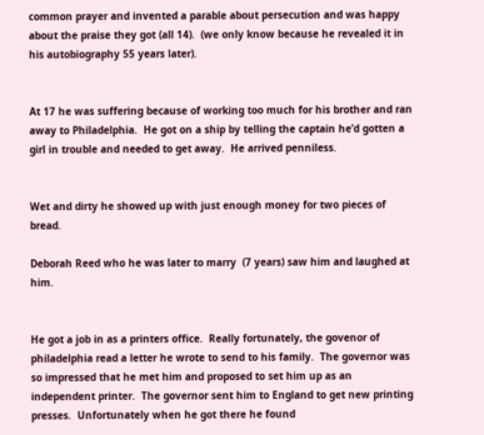common prayer and invented a parable about persecution and was happy about the praise they got (all 14).  (we only know because he revealed it in his autobiography 55 years later).


At 17 he was suffering because of working too much for his brother and ran away to Philadelphia.  He got on a ship by telling the captain he’d gotten a girl in trouble and needed to get away.  He arrived penniless.


Wet and dirty he showed up with just enough money for two pieces of bread.

Deborah Reed who he was later to marry  (7 years) saw him and laughed at him.


He got a job in as a printers office.  Really fortunately, the govenor of philadelphia read a letter he wrote to send to his family.  The governor was so impressed that he met him and proposed to set him up as an independent printer.  The governor sent him to England to get new printing presses.  Unfortunately when he got there he found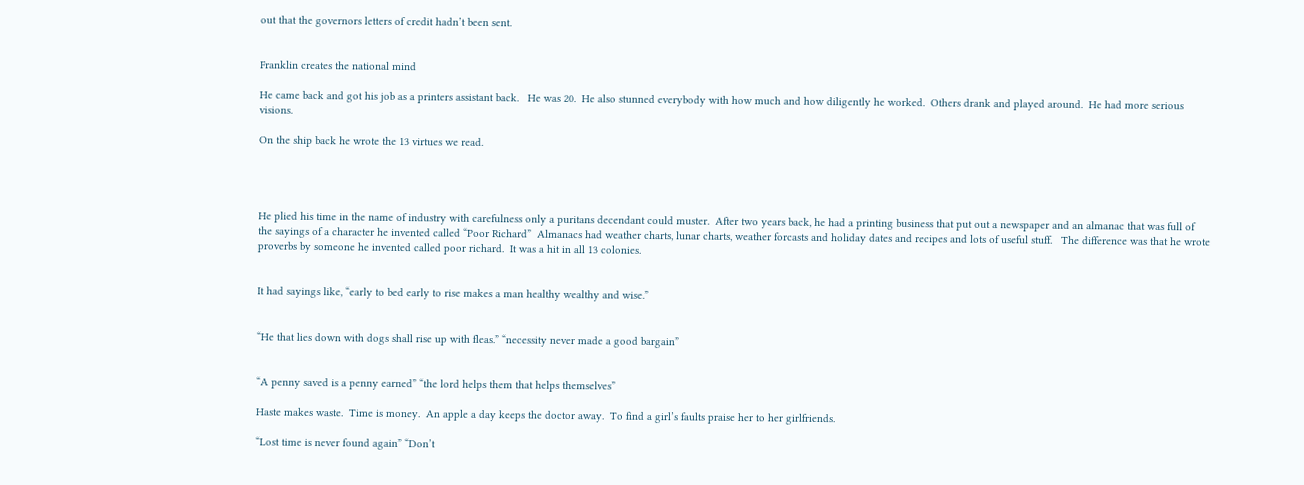out that the governors letters of credit hadn’t been sent.


Franklin creates the national mind

He came back and got his job as a printers assistant back.   He was 20.  He also stunned everybody with how much and how diligently he worked.  Others drank and played around.  He had more serious visions.

On the ship back he wrote the 13 virtues we read.




He plied his time in the name of industry with carefulness only a puritans decendant could muster.  After two years back, he had a printing business that put out a newspaper and an almanac that was full of the sayings of a character he invented called “Poor Richard”  Almanacs had weather charts, lunar charts, weather forcasts and holiday dates and recipes and lots of useful stuff.   The difference was that he wrote proverbs by someone he invented called poor richard.  It was a hit in all 13 colonies.


It had sayings like, “early to bed early to rise makes a man healthy wealthy and wise.”


“He that lies down with dogs shall rise up with fleas.” “necessity never made a good bargain”


“A penny saved is a penny earned” “the lord helps them that helps themselves”

Haste makes waste.  Time is money.  An apple a day keeps the doctor away.  To find a girl’s faults praise her to her girlfriends.

“Lost time is never found again” “Don’t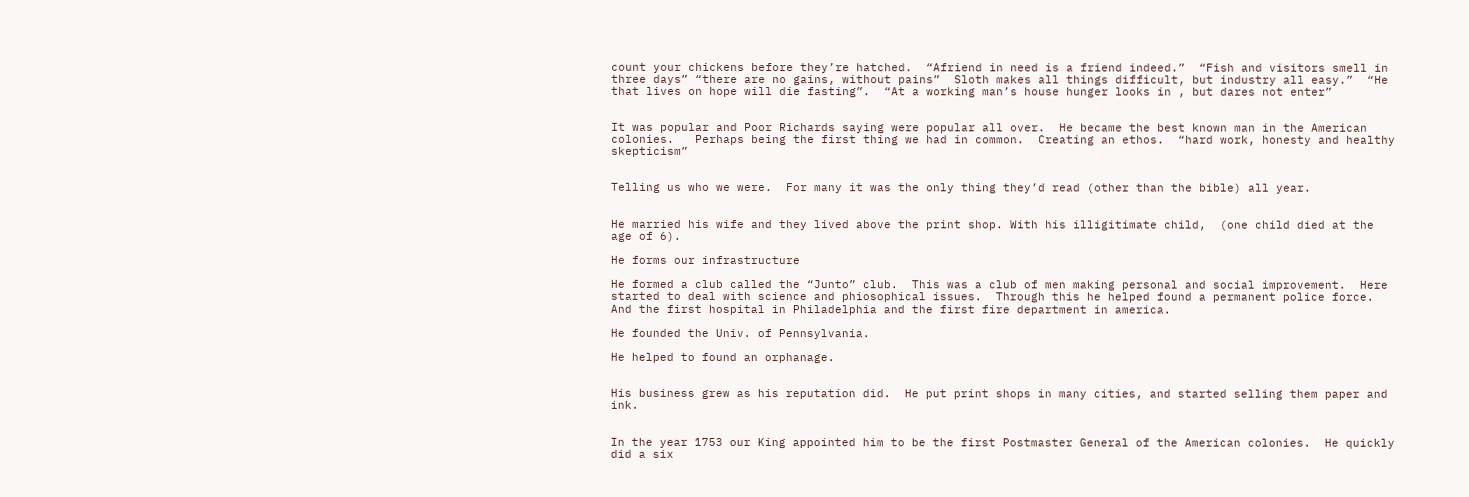count your chickens before they’re hatched.  “Afriend in need is a friend indeed.”  “Fish and visitors smell in three days” “there are no gains, without pains”  Sloth makes all things difficult, but industry all easy.”  “He that lives on hope will die fasting”.  “At a working man’s house hunger looks in , but dares not enter”


It was popular and Poor Richards saying were popular all over.  He became the best known man in the American colonies.   Perhaps being the first thing we had in common.  Creating an ethos.  “hard work, honesty and healthy skepticism”


Telling us who we were.  For many it was the only thing they’d read (other than the bible) all year.


He married his wife and they lived above the print shop. With his illigitimate child,  (one child died at the age of 6).

He forms our infrastructure

He formed a club called the “Junto” club.  This was a club of men making personal and social improvement.  Here started to deal with science and phiosophical issues.  Through this he helped found a permanent police force.  And the first hospital in Philadelphia and the first fire department in america.

He founded the Univ. of Pennsylvania.

He helped to found an orphanage.


His business grew as his reputation did.  He put print shops in many cities, and started selling them paper and ink.


In the year 1753 our King appointed him to be the first Postmaster General of the American colonies.  He quickly did a six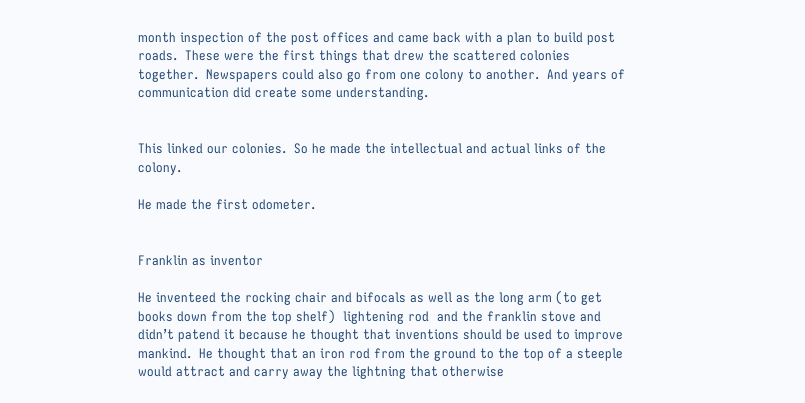month inspection of the post offices and came back with a plan to build post roads.  These were the first things that drew the scattered colonies together.  Newspapers could also go from one colony to another.  And years of communication did create some understanding.


This linked our colonies.  So he made the intellectual and actual links of the colony.

He made the first odometer.


Franklin as inventor

He inventeed the rocking chair and bifocals as well as the long arm (to get books down from the top shelf)  lightening rod  and the franklin stove and didn’t patend it because he thought that inventions should be used to improve mankind.  He thought that an iron rod from the ground to the top of a steeple would attract and carry away the lightning that otherwise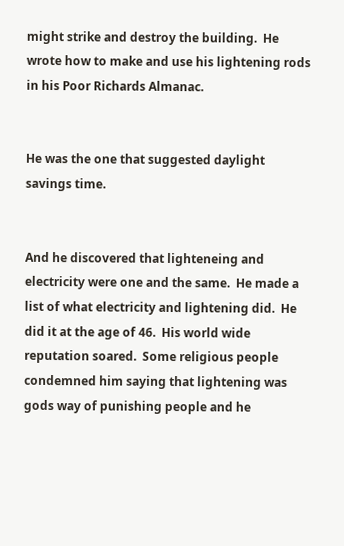might strike and destroy the building.  He wrote how to make and use his lightening rods in his Poor Richards Almanac.


He was the one that suggested daylight savings time.


And he discovered that lighteneing and electricity were one and the same.  He made a list of what electricity and lightening did.  He did it at the age of 46.  His world wide reputation soared.  Some religious people condemned him saying that lightening was gods way of punishing people and he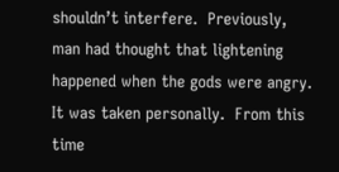shouldn’t interfere.  Previously, man had thought that lightening happened when the gods were angry.  It was taken personally.  From this time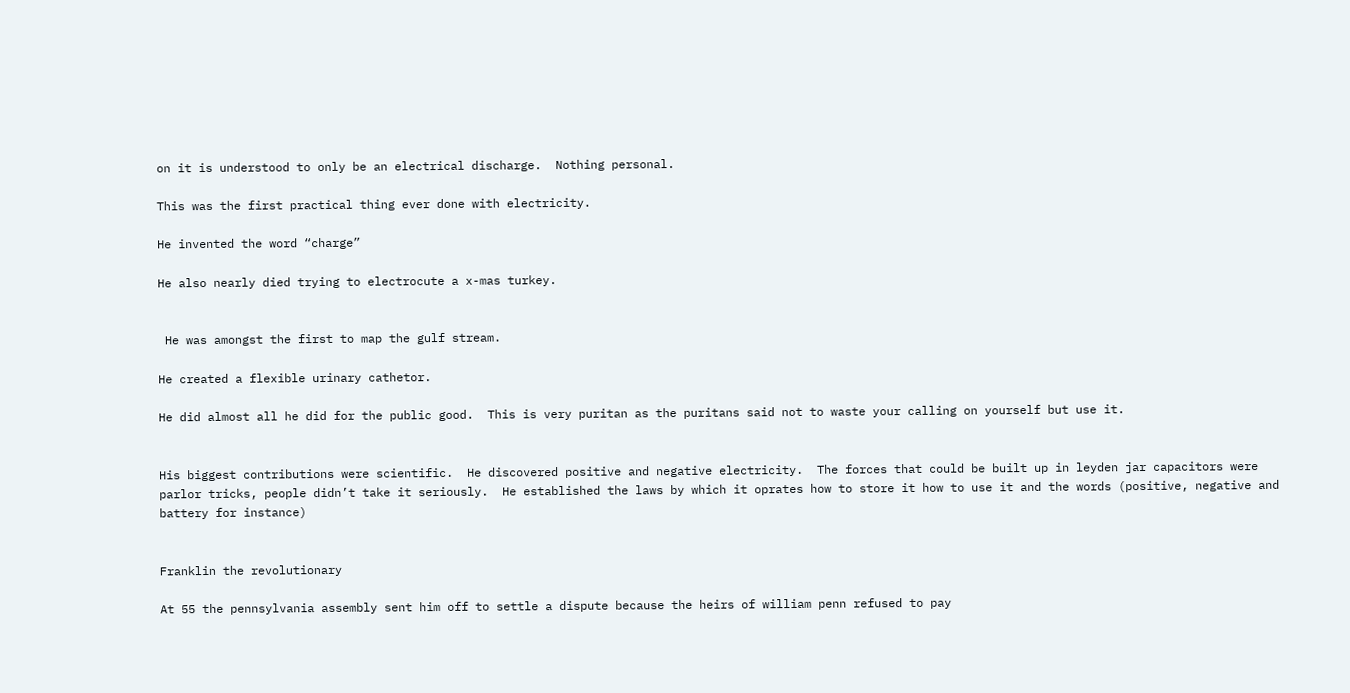on it is understood to only be an electrical discharge.  Nothing personal.

This was the first practical thing ever done with electricity.

He invented the word “charge”

He also nearly died trying to electrocute a x-mas turkey.


 He was amongst the first to map the gulf stream.

He created a flexible urinary cathetor.

He did almost all he did for the public good.  This is very puritan as the puritans said not to waste your calling on yourself but use it.


His biggest contributions were scientific.  He discovered positive and negative electricity.  The forces that could be built up in leyden jar capacitors were parlor tricks, people didn’t take it seriously.  He established the laws by which it oprates how to store it how to use it and the words (positive, negative and battery for instance)


Franklin the revolutionary

At 55 the pennsylvania assembly sent him off to settle a dispute because the heirs of william penn refused to pay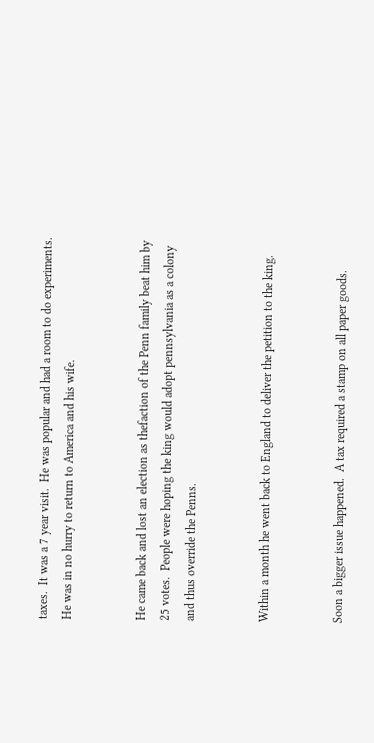taxes.  It was a 7 year visit.  He was popular and had a room to do experiments.  He was in no hurry to return to America and his wife.


He came back and lost an election as thefaction of the Penn family beat him by 25 votes.  People were hoping the king would adopt pennsylvania as a colony and thus override the Penns.


Within a month he went back to England to deliver the petition to the king.


Soon a bigger issue happened.  A tax required a stamp on all paper goods.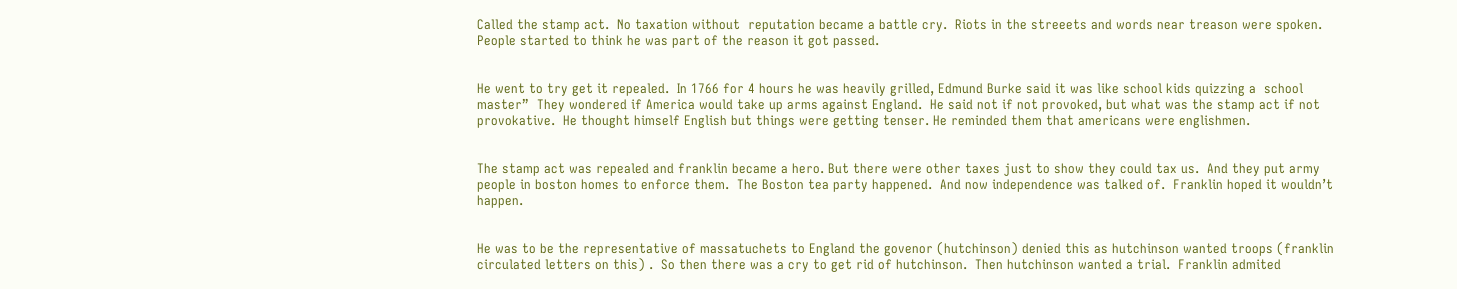Called the stamp act.  No taxation without  reputation became a battle cry.  Riots in the streeets and words near treason were spoken.  People started to think he was part of the reason it got passed.


He went to try get it repealed.  In 1766 for 4 hours he was heavily grilled, Edmund Burke said it was like school kids quizzing a  school master”  They wondered if America would take up arms against England.  He said not if not provoked, but what was the stamp act if not provokative.  He thought himself English but things were getting tenser. He reminded them that americans were englishmen.


The stamp act was repealed and franklin became a hero. But there were other taxes just to show they could tax us.  And they put army people in boston homes to enforce them.  The Boston tea party happened.  And now independence was talked of.  Franklin hoped it wouldn’t happen.


He was to be the representative of massatuchets to England the govenor (hutchinson) denied this as hutchinson wanted troops (franklin circulated letters on this) .  So then there was a cry to get rid of hutchinson.  Then hutchinson wanted a trial.  Franklin admited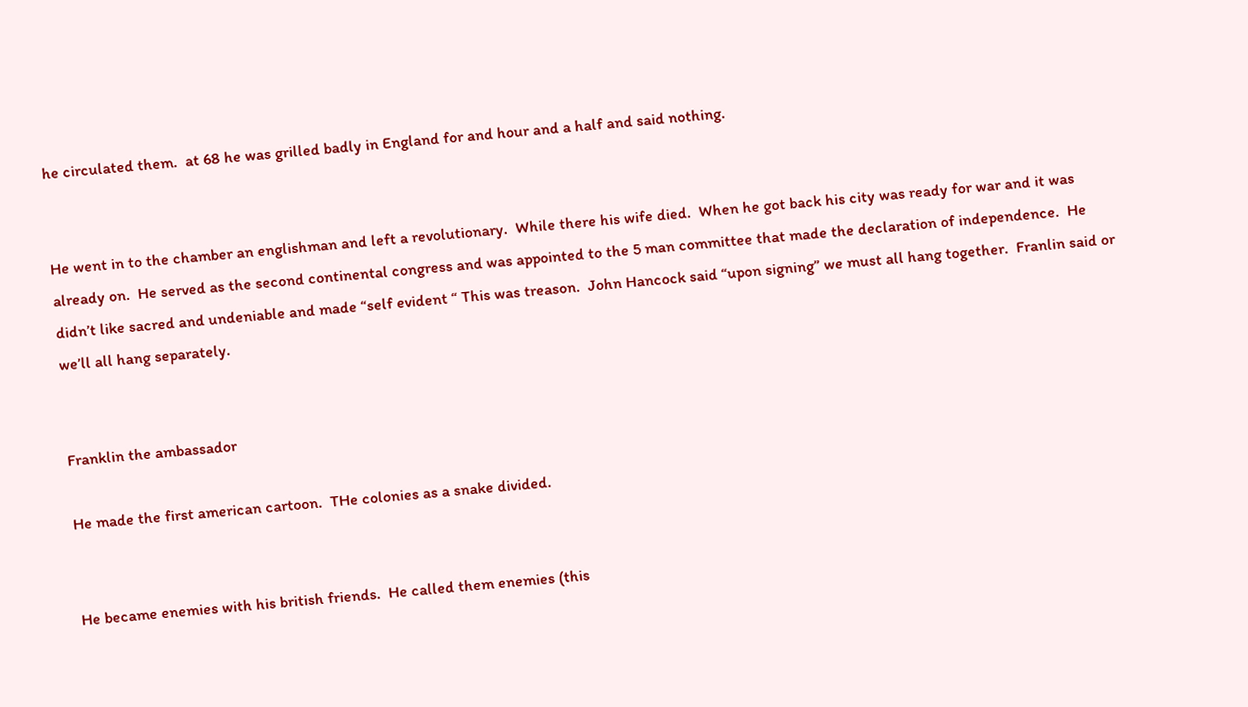he circulated them.  at 68 he was grilled badly in England for and hour and a half and said nothing.


He went in to the chamber an englishman and left a revolutionary.  While there his wife died.  When he got back his city was ready for war and it was already on.  He served as the second continental congress and was appointed to the 5 man committee that made the declaration of independence.  He didn’t like sacred and undeniable and made “self evident “ This was treason.  John Hancock said “upon signing” we must all hang together.  Franlin said or we’ll all hang separately.


Franklin the ambassador

He made the first american cartoon.  THe colonies as a snake divided.


He became enemies with his british friends.  He called them enemies (this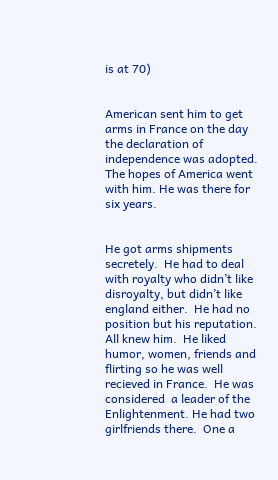is at 70)


American sent him to get arms in France on the day the declaration of independence was adopted.  The hopes of America went with him. He was there for six years.


He got arms shipments secretely.  He had to deal with royalty who didn’t like disroyalty, but didn’t like england either.  He had no position but his reputation.  All knew him.  He liked humor, women, friends and flirting so he was well recieved in France.  He was considered  a leader of the Enlightenment. He had two girlfriends there.  One a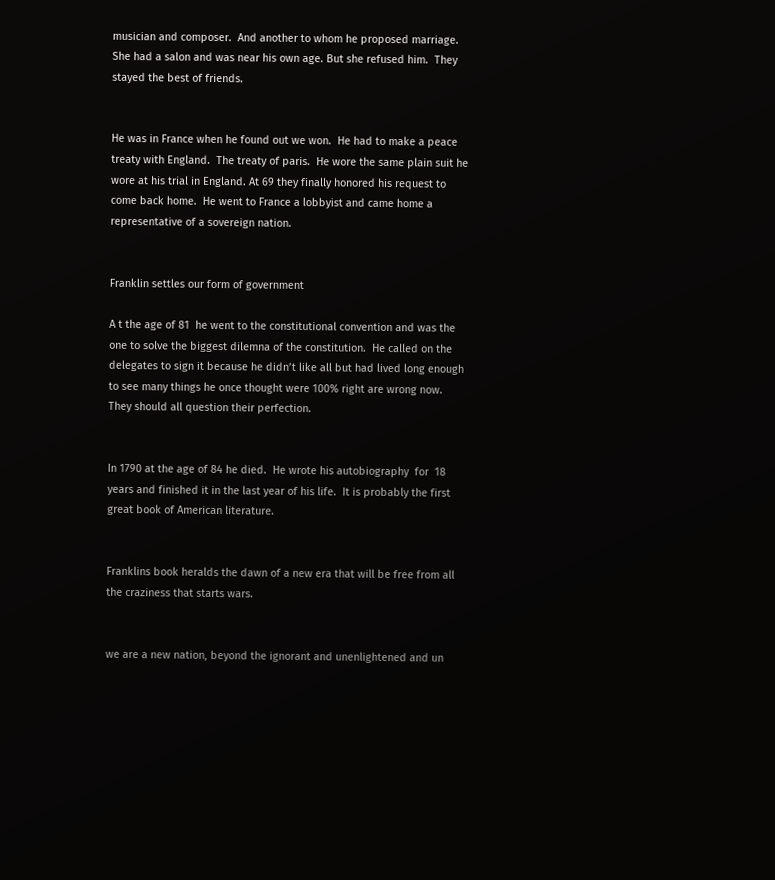musician and composer.  And another to whom he proposed marriage.  She had a salon and was near his own age. But she refused him.  They stayed the best of friends.


He was in France when he found out we won.  He had to make a peace treaty with England.  The treaty of paris.  He wore the same plain suit he wore at his trial in England. At 69 they finally honored his request to come back home.  He went to France a lobbyist and came home a representative of a sovereign nation.


Franklin settles our form of government

A t the age of 81  he went to the constitutional convention and was the one to solve the biggest dilemna of the constitution.  He called on the delegates to sign it because he didn’t like all but had lived long enough to see many things he once thought were 100% right are wrong now.  They should all question their perfection.


In 1790 at the age of 84 he died.  He wrote his autobiography  for  18 years and finished it in the last year of his life.  It is probably the first great book of American literature.


Franklins book heralds the dawn of a new era that will be free from all the craziness that starts wars.


we are a new nation, beyond the ignorant and unenlightened and un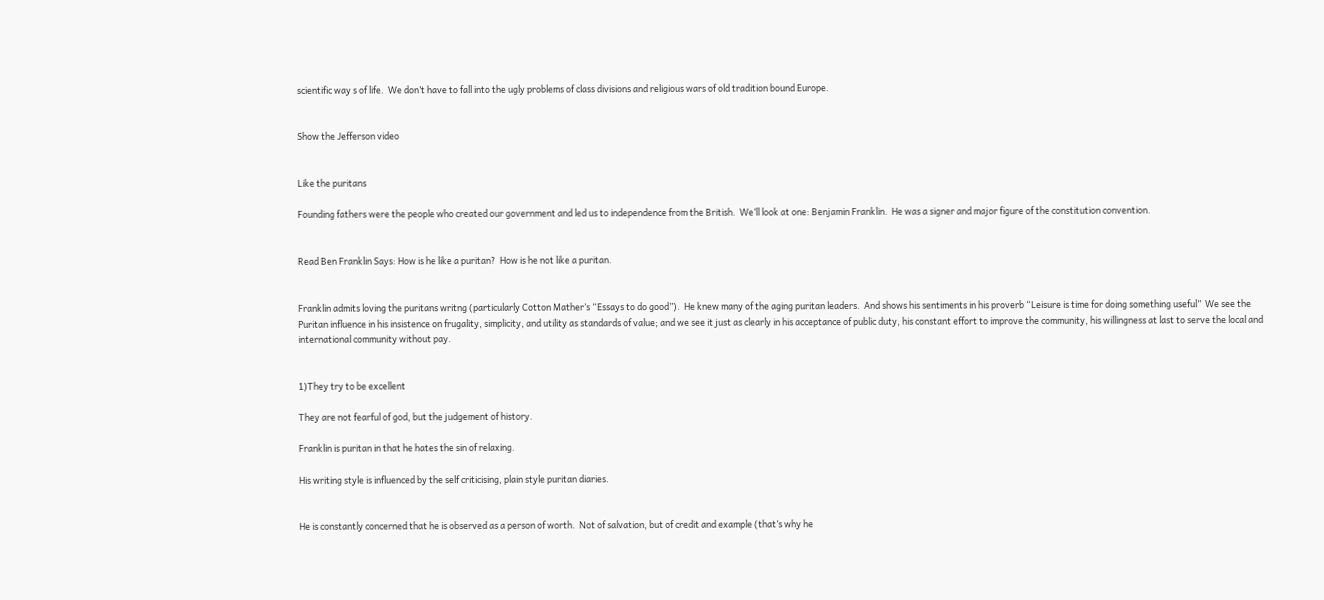scientific way s of life.  We don’t have to fall into the ugly problems of class divisions and religious wars of old tradition bound Europe.


Show the Jefferson video


Like the puritans

Founding fathers were the people who created our government and led us to independence from the British.  We’ll look at one: Benjamin Franklin.  He was a signer and major figure of the constitution convention.


Read Ben Franklin Says: How is he like a puritan?  How is he not like a puritan.


Franklin admits loving the puritans writng (particularly Cotton Mather’s “Essays to do good”).  He knew many of the aging puritan leaders.  And shows his sentiments in his proverb “Leisure is time for doing something useful”  We see the Puritan influence in his insistence on frugality, simplicity, and utility as standards of value; and we see it just as clearly in his acceptance of public duty, his constant effort to improve the community, his willingness at last to serve the local and international community without pay.


1)They try to be excellent

They are not fearful of god, but the judgement of history.

Franklin is puritan in that he hates the sin of relaxing.

His writing style is influenced by the self criticising, plain style puritan diaries.


He is constantly concerned that he is observed as a person of worth.  Not of salvation, but of credit and example (that’s why he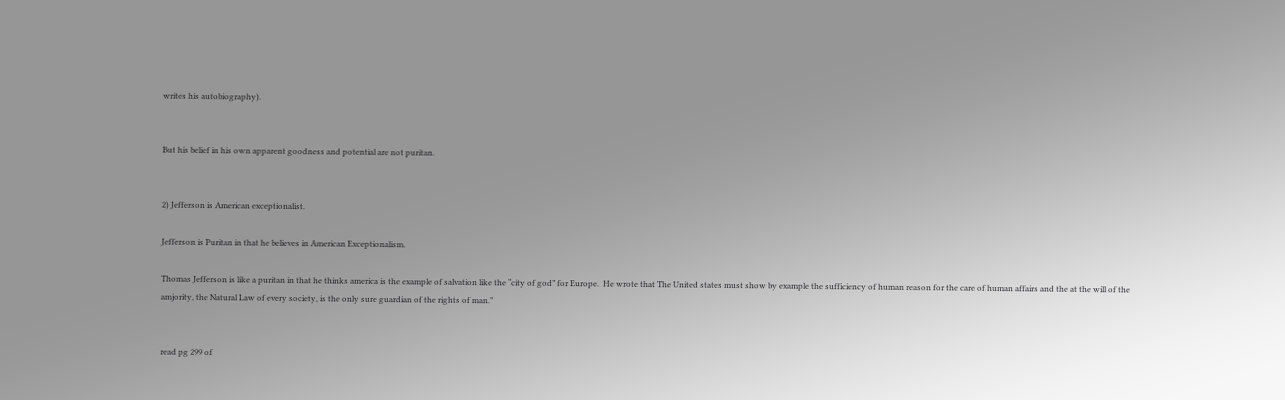writes his autobiography).


But his belief in his own apparent goodness and potential are not puritan.


2) Jefferson is American exceptionalist.

Jefferson is Puritan in that he believes in American Exceptionalism.

Thomas Jefferson is like a puritan in that he thinks america is the example of salvation like the “city of god” for Europe.  He wrote that The United states must show by example the sufficiency of human reason for the care of human affairs and the at the will of the amjority, the Natural Law of every society, is the only sure guardian of the rights of man.”


read pg 299 of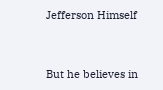Jefferson Himself


But he believes in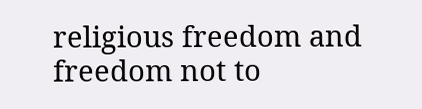religious freedom and freedom not to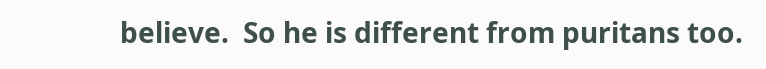believe.  So he is different from puritans too.